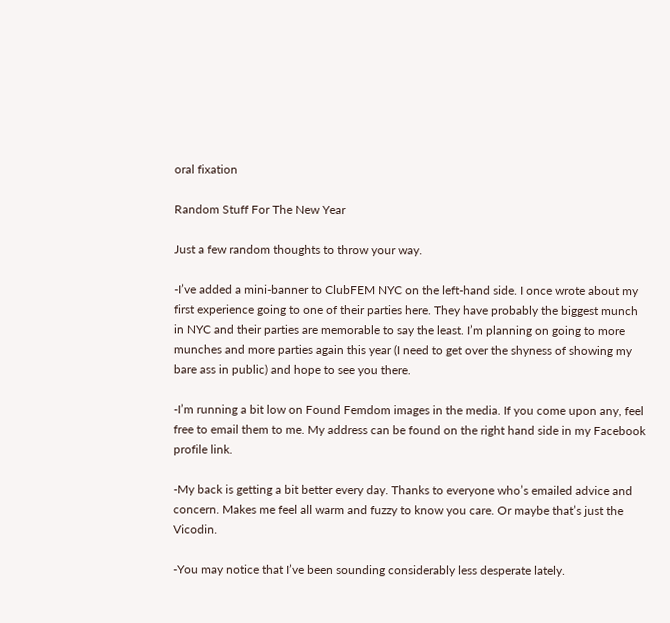oral fixation

Random Stuff For The New Year

Just a few random thoughts to throw your way.

-I’ve added a mini-banner to ClubFEM NYC on the left-hand side. I once wrote about my first experience going to one of their parties here. They have probably the biggest munch in NYC and their parties are memorable to say the least. I’m planning on going to more munches and more parties again this year (I need to get over the shyness of showing my bare ass in public) and hope to see you there.

-I’m running a bit low on Found Femdom images in the media. If you come upon any, feel free to email them to me. My address can be found on the right hand side in my Facebook profile link.

-My back is getting a bit better every day. Thanks to everyone who’s emailed advice and concern. Makes me feel all warm and fuzzy to know you care. Or maybe that’s just the Vicodin.

-You may notice that I’ve been sounding considerably less desperate lately.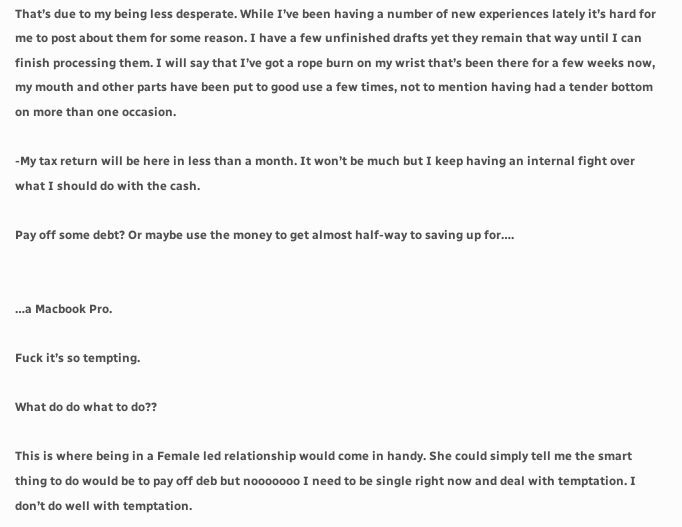That’s due to my being less desperate. While I’ve been having a number of new experiences lately it’s hard for me to post about them for some reason. I have a few unfinished drafts yet they remain that way until I can finish processing them. I will say that I’ve got a rope burn on my wrist that’s been there for a few weeks now, my mouth and other parts have been put to good use a few times, not to mention having had a tender bottom on more than one occasion.

-My tax return will be here in less than a month. It won’t be much but I keep having an internal fight over what I should do with the cash.

Pay off some debt? Or maybe use the money to get almost half-way to saving up for….


…a Macbook Pro.

Fuck it’s so tempting.

What do do what to do??

This is where being in a Female led relationship would come in handy. She could simply tell me the smart thing to do would be to pay off deb but nooooooo I need to be single right now and deal with temptation. I don’t do well with temptation.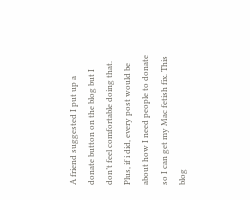A friend suggested I put up a donate button on the blog but I don’t feel comfortable doing that. Plus, if i did, every post would be about how I need people to donate so I can get my Mac fetish fix. This blog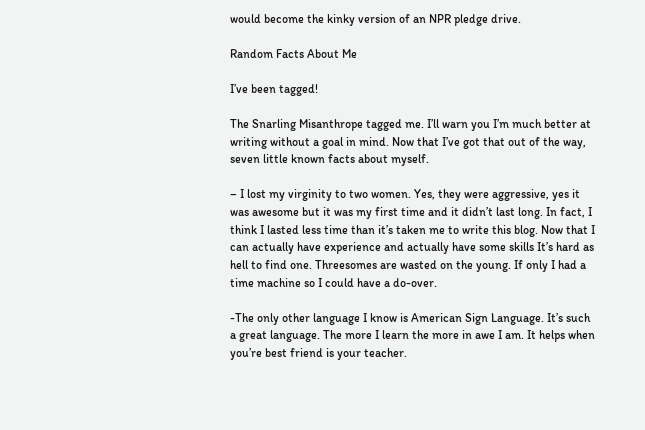would become the kinky version of an NPR pledge drive.

Random Facts About Me

I’ve been tagged!

The Snarling Misanthrope tagged me. I’ll warn you I’m much better at writing without a goal in mind. Now that I’ve got that out of the way, seven little known facts about myself.

– I lost my virginity to two women. Yes, they were aggressive, yes it was awesome but it was my first time and it didn’t last long. In fact, I think I lasted less time than it’s taken me to write this blog. Now that I can actually have experience and actually have some skills It’s hard as hell to find one. Threesomes are wasted on the young. If only I had a time machine so I could have a do-over.

-The only other language I know is American Sign Language. It’s such a great language. The more I learn the more in awe I am. It helps when you’re best friend is your teacher.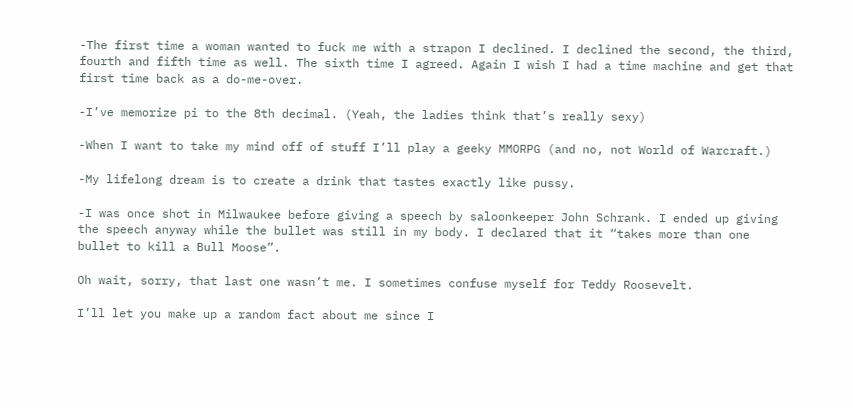-The first time a woman wanted to fuck me with a strapon I declined. I declined the second, the third, fourth and fifth time as well. The sixth time I agreed. Again I wish I had a time machine and get that first time back as a do-me-over.

-I’ve memorize pi to the 8th decimal. (Yeah, the ladies think that’s really sexy)

-When I want to take my mind off of stuff I’ll play a geeky MMORPG (and no, not World of Warcraft.)

-My lifelong dream is to create a drink that tastes exactly like pussy.

-I was once shot in Milwaukee before giving a speech by saloonkeeper John Schrank. I ended up giving the speech anyway while the bullet was still in my body. I declared that it “takes more than one bullet to kill a Bull Moose”.

Oh wait, sorry, that last one wasn’t me. I sometimes confuse myself for Teddy Roosevelt.

I’ll let you make up a random fact about me since I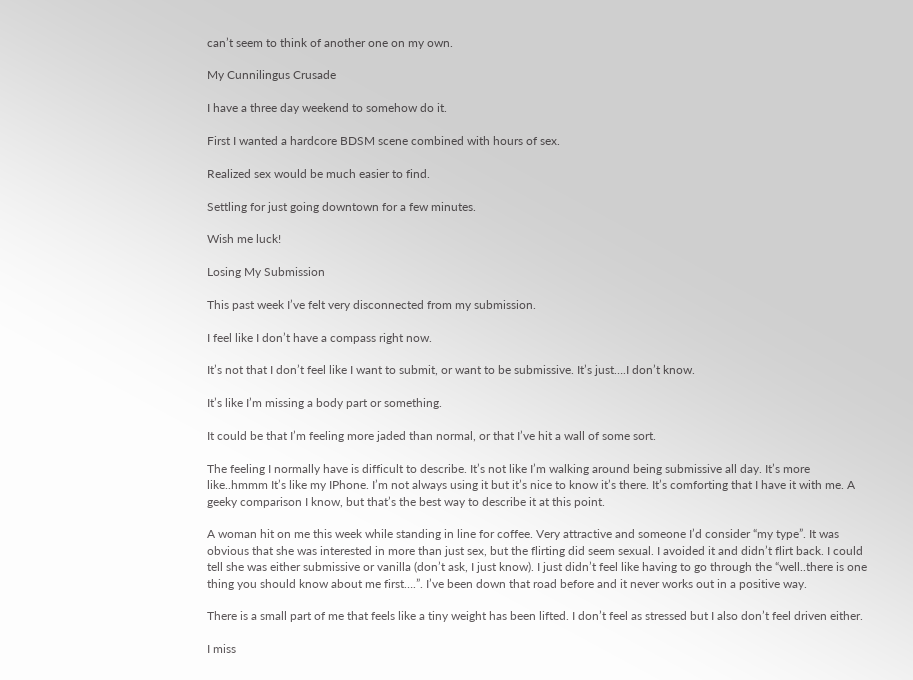can’t seem to think of another one on my own.

My Cunnilingus Crusade

I have a three day weekend to somehow do it.

First I wanted a hardcore BDSM scene combined with hours of sex.

Realized sex would be much easier to find.

Settling for just going downtown for a few minutes.

Wish me luck!

Losing My Submission

This past week I’ve felt very disconnected from my submission.

I feel like I don’t have a compass right now.

It’s not that I don’t feel like I want to submit, or want to be submissive. It’s just….I don’t know.

It’s like I’m missing a body part or something.

It could be that I’m feeling more jaded than normal, or that I’ve hit a wall of some sort.

The feeling I normally have is difficult to describe. It’s not like I’m walking around being submissive all day. It’s more like..hmmm It’s like my IPhone. I’m not always using it but it’s nice to know it’s there. It’s comforting that I have it with me. A geeky comparison I know, but that’s the best way to describe it at this point.

A woman hit on me this week while standing in line for coffee. Very attractive and someone I’d consider “my type”. It was obvious that she was interested in more than just sex, but the flirting did seem sexual. I avoided it and didn’t flirt back. I could tell she was either submissive or vanilla (don’t ask, I just know). I just didn’t feel like having to go through the “well..there is one thing you should know about me first….”. I’ve been down that road before and it never works out in a positive way.

There is a small part of me that feels like a tiny weight has been lifted. I don’t feel as stressed but I also don’t feel driven either.

I miss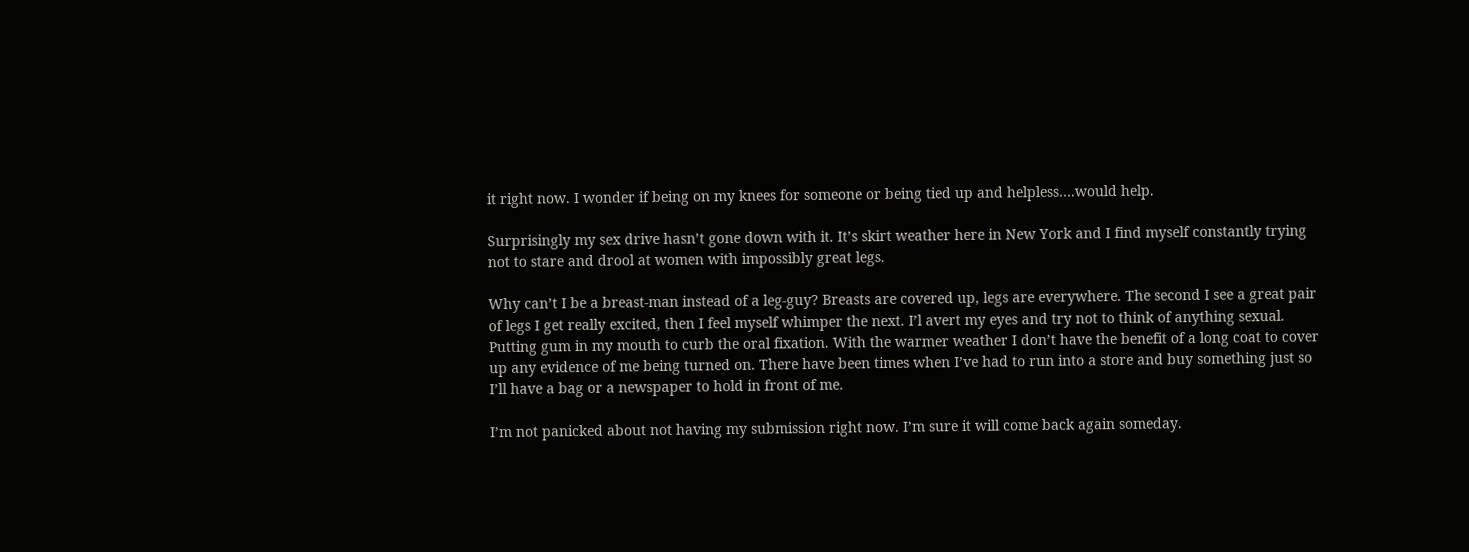it right now. I wonder if being on my knees for someone or being tied up and helpless….would help.

Surprisingly my sex drive hasn’t gone down with it. It’s skirt weather here in New York and I find myself constantly trying not to stare and drool at women with impossibly great legs.

Why can’t I be a breast-man instead of a leg-guy? Breasts are covered up, legs are everywhere. The second I see a great pair of legs I get really excited, then I feel myself whimper the next. I’l avert my eyes and try not to think of anything sexual. Putting gum in my mouth to curb the oral fixation. With the warmer weather I don’t have the benefit of a long coat to cover up any evidence of me being turned on. There have been times when I’ve had to run into a store and buy something just so I’ll have a bag or a newspaper to hold in front of me.

I’m not panicked about not having my submission right now. I’m sure it will come back again someday.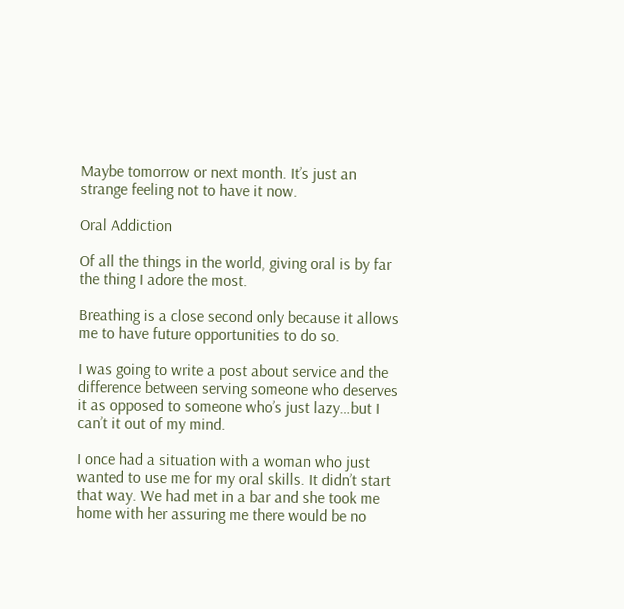Maybe tomorrow or next month. It’s just an strange feeling not to have it now.

Oral Addiction

Of all the things in the world, giving oral is by far the thing I adore the most.

Breathing is a close second only because it allows me to have future opportunities to do so.

I was going to write a post about service and the difference between serving someone who deserves it as opposed to someone who’s just lazy…but I can’t it out of my mind.

I once had a situation with a woman who just wanted to use me for my oral skills. It didn’t start that way. We had met in a bar and she took me home with her assuring me there would be no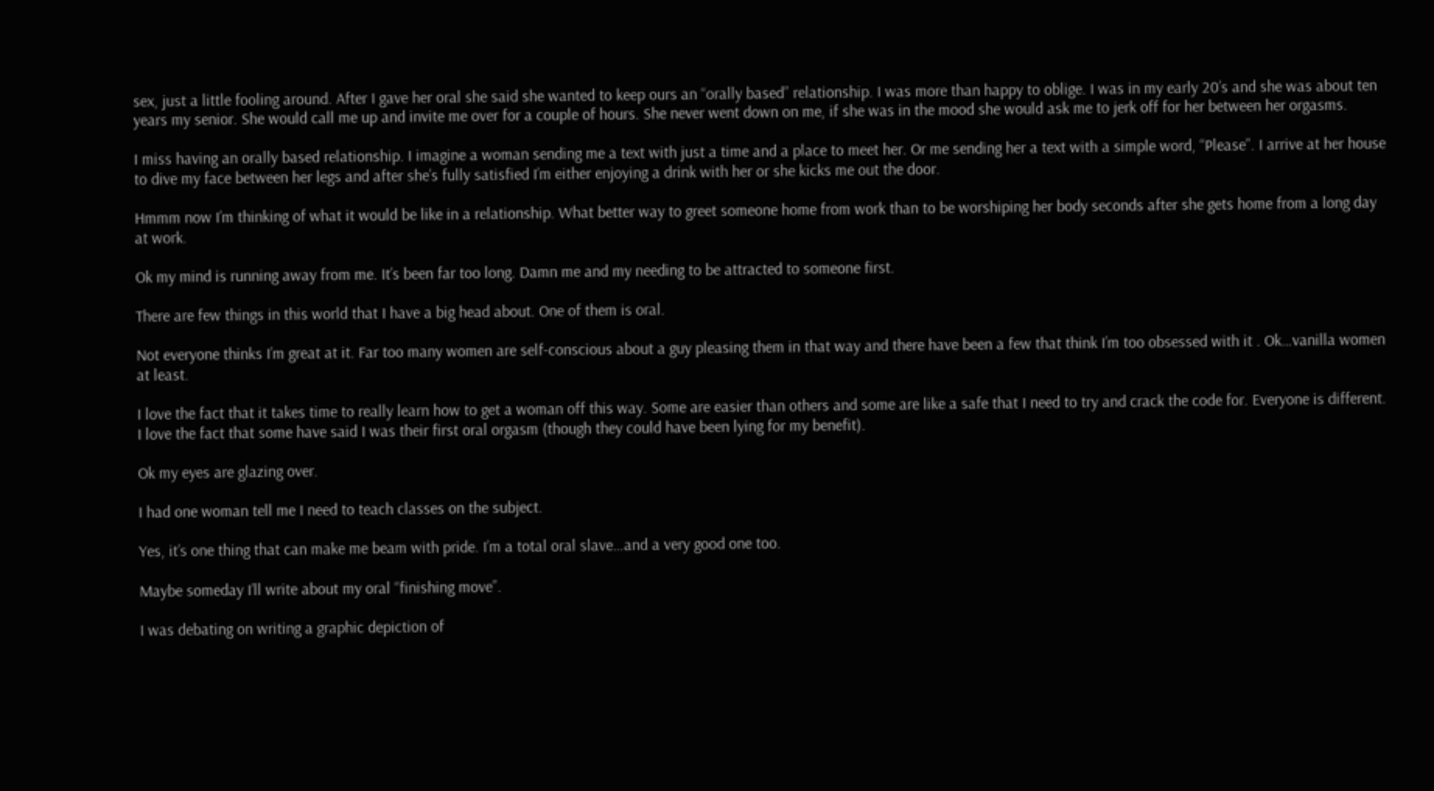sex, just a little fooling around. After I gave her oral she said she wanted to keep ours an “orally based” relationship. I was more than happy to oblige. I was in my early 20’s and she was about ten years my senior. She would call me up and invite me over for a couple of hours. She never went down on me, if she was in the mood she would ask me to jerk off for her between her orgasms.

I miss having an orally based relationship. I imagine a woman sending me a text with just a time and a place to meet her. Or me sending her a text with a simple word, “Please”. I arrive at her house to dive my face between her legs and after she’s fully satisfied I’m either enjoying a drink with her or she kicks me out the door.

Hmmm now I’m thinking of what it would be like in a relationship. What better way to greet someone home from work than to be worshiping her body seconds after she gets home from a long day at work.

Ok my mind is running away from me. It’s been far too long. Damn me and my needing to be attracted to someone first.

There are few things in this world that I have a big head about. One of them is oral.

Not everyone thinks I’m great at it. Far too many women are self-conscious about a guy pleasing them in that way and there have been a few that think I’m too obsessed with it . Ok…vanilla women at least.

I love the fact that it takes time to really learn how to get a woman off this way. Some are easier than others and some are like a safe that I need to try and crack the code for. Everyone is different. I love the fact that some have said I was their first oral orgasm (though they could have been lying for my benefit).

Ok my eyes are glazing over.

I had one woman tell me I need to teach classes on the subject.

Yes, it’s one thing that can make me beam with pride. I’m a total oral slave…and a very good one too.

Maybe someday I’ll write about my oral “finishing move”.

I was debating on writing a graphic depiction of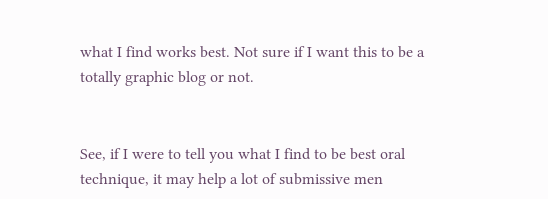what I find works best. Not sure if I want this to be a totally graphic blog or not.


See, if I were to tell you what I find to be best oral technique, it may help a lot of submissive men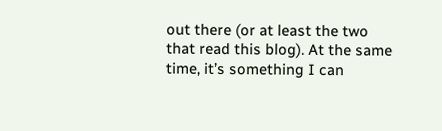out there (or at least the two that read this blog). At the same time, it’s something I can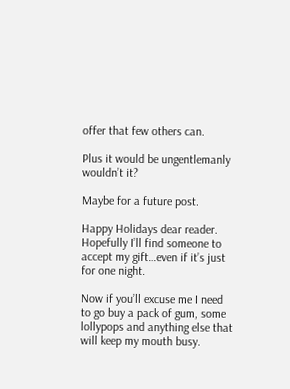offer that few others can.

Plus it would be ungentlemanly wouldn’t it?

Maybe for a future post.

Happy Holidays dear reader. Hopefully I’ll find someone to accept my gift…even if it’s just for one night.

Now if you’ll excuse me I need to go buy a pack of gum, some lollypops and anything else that will keep my mouth busy.